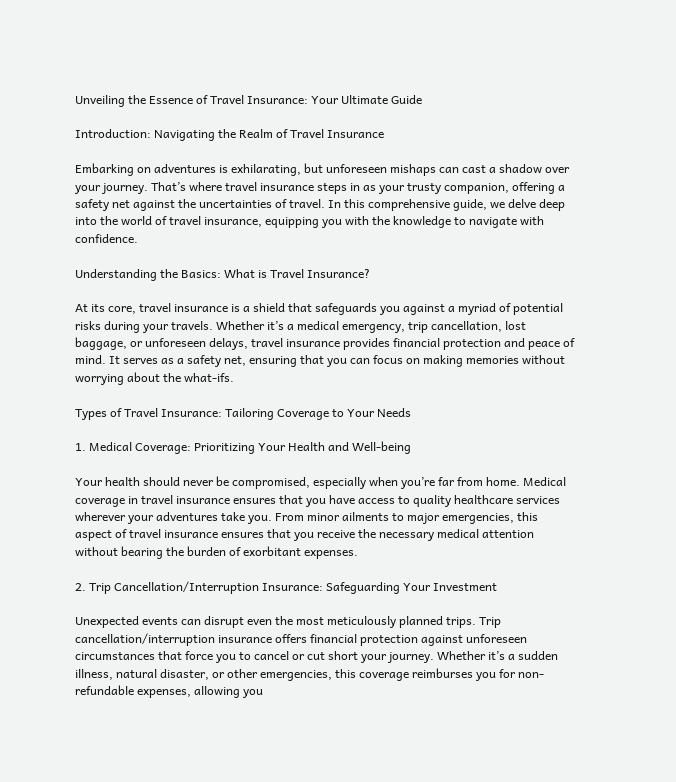Unveiling the Essence of Travel Insurance: Your Ultimate Guide

Introduction: Navigating the Realm of Travel Insurance

Embarking on adventures is exhilarating, but unforeseen mishaps can cast a shadow over your journey. That’s where travel insurance steps in as your trusty companion, offering a safety net against the uncertainties of travel. In this comprehensive guide, we delve deep into the world of travel insurance, equipping you with the knowledge to navigate with confidence.

Understanding the Basics: What is Travel Insurance?

At its core, travel insurance is a shield that safeguards you against a myriad of potential risks during your travels. Whether it’s a medical emergency, trip cancellation, lost baggage, or unforeseen delays, travel insurance provides financial protection and peace of mind. It serves as a safety net, ensuring that you can focus on making memories without worrying about the what-ifs.

Types of Travel Insurance: Tailoring Coverage to Your Needs

1. Medical Coverage: Prioritizing Your Health and Well-being

Your health should never be compromised, especially when you’re far from home. Medical coverage in travel insurance ensures that you have access to quality healthcare services wherever your adventures take you. From minor ailments to major emergencies, this aspect of travel insurance ensures that you receive the necessary medical attention without bearing the burden of exorbitant expenses.

2. Trip Cancellation/Interruption Insurance: Safeguarding Your Investment

Unexpected events can disrupt even the most meticulously planned trips. Trip cancellation/interruption insurance offers financial protection against unforeseen circumstances that force you to cancel or cut short your journey. Whether it’s a sudden illness, natural disaster, or other emergencies, this coverage reimburses you for non-refundable expenses, allowing you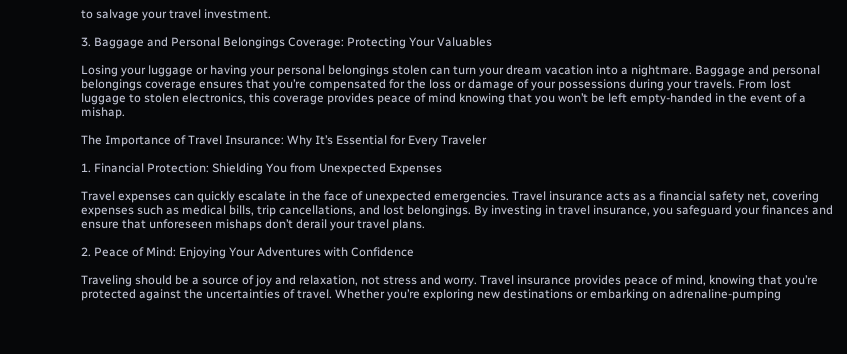to salvage your travel investment.

3. Baggage and Personal Belongings Coverage: Protecting Your Valuables

Losing your luggage or having your personal belongings stolen can turn your dream vacation into a nightmare. Baggage and personal belongings coverage ensures that you’re compensated for the loss or damage of your possessions during your travels. From lost luggage to stolen electronics, this coverage provides peace of mind knowing that you won’t be left empty-handed in the event of a mishap.

The Importance of Travel Insurance: Why It’s Essential for Every Traveler

1. Financial Protection: Shielding You from Unexpected Expenses

Travel expenses can quickly escalate in the face of unexpected emergencies. Travel insurance acts as a financial safety net, covering expenses such as medical bills, trip cancellations, and lost belongings. By investing in travel insurance, you safeguard your finances and ensure that unforeseen mishaps don’t derail your travel plans.

2. Peace of Mind: Enjoying Your Adventures with Confidence

Traveling should be a source of joy and relaxation, not stress and worry. Travel insurance provides peace of mind, knowing that you’re protected against the uncertainties of travel. Whether you’re exploring new destinations or embarking on adrenaline-pumping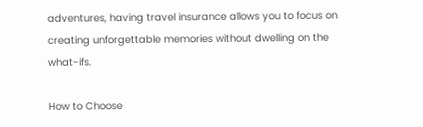adventures, having travel insurance allows you to focus on creating unforgettable memories without dwelling on the what-ifs.

How to Choose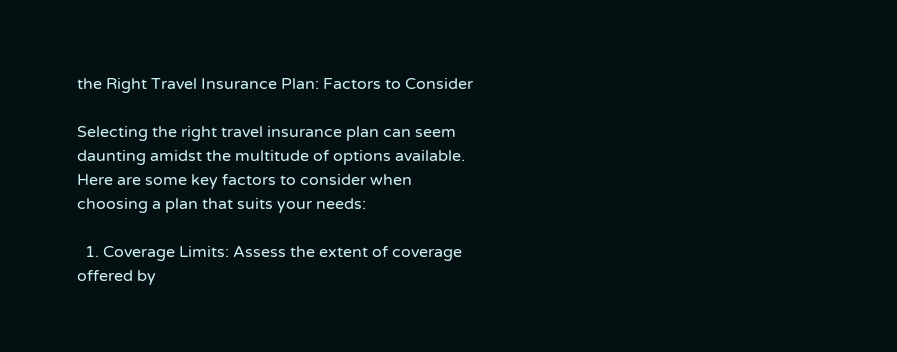the Right Travel Insurance Plan: Factors to Consider

Selecting the right travel insurance plan can seem daunting amidst the multitude of options available. Here are some key factors to consider when choosing a plan that suits your needs:

  1. Coverage Limits: Assess the extent of coverage offered by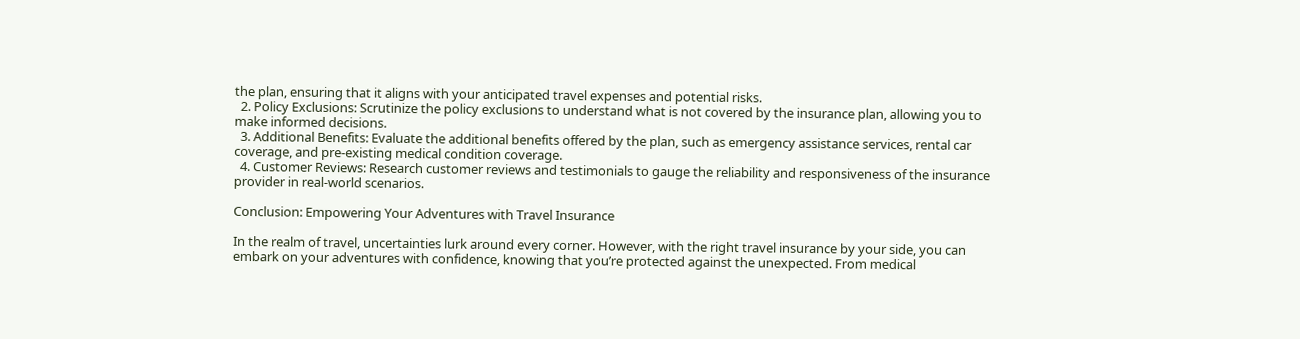the plan, ensuring that it aligns with your anticipated travel expenses and potential risks.
  2. Policy Exclusions: Scrutinize the policy exclusions to understand what is not covered by the insurance plan, allowing you to make informed decisions.
  3. Additional Benefits: Evaluate the additional benefits offered by the plan, such as emergency assistance services, rental car coverage, and pre-existing medical condition coverage.
  4. Customer Reviews: Research customer reviews and testimonials to gauge the reliability and responsiveness of the insurance provider in real-world scenarios.

Conclusion: Empowering Your Adventures with Travel Insurance

In the realm of travel, uncertainties lurk around every corner. However, with the right travel insurance by your side, you can embark on your adventures with confidence, knowing that you’re protected against the unexpected. From medical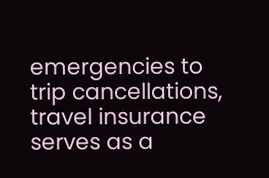emergencies to trip cancellations, travel insurance serves as a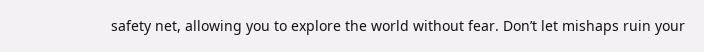safety net, allowing you to explore the world without fear. Don’t let mishaps ruin your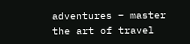adventures – master the art of travel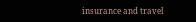insurance and travel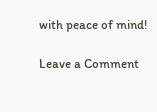with peace of mind!

Leave a Comment